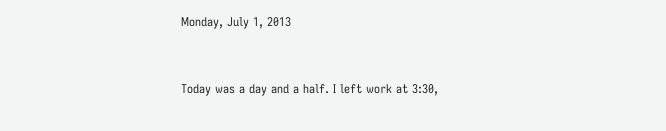Monday, July 1, 2013


Today was a day and a half. I left work at 3:30,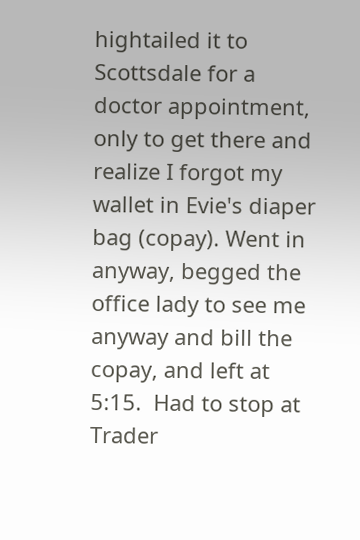hightailed it to Scottsdale for a doctor appointment, only to get there and realize I forgot my wallet in Evie's diaper bag (copay). Went in anyway, begged the office lady to see me anyway and bill the copay, and left at 5:15.  Had to stop at Trader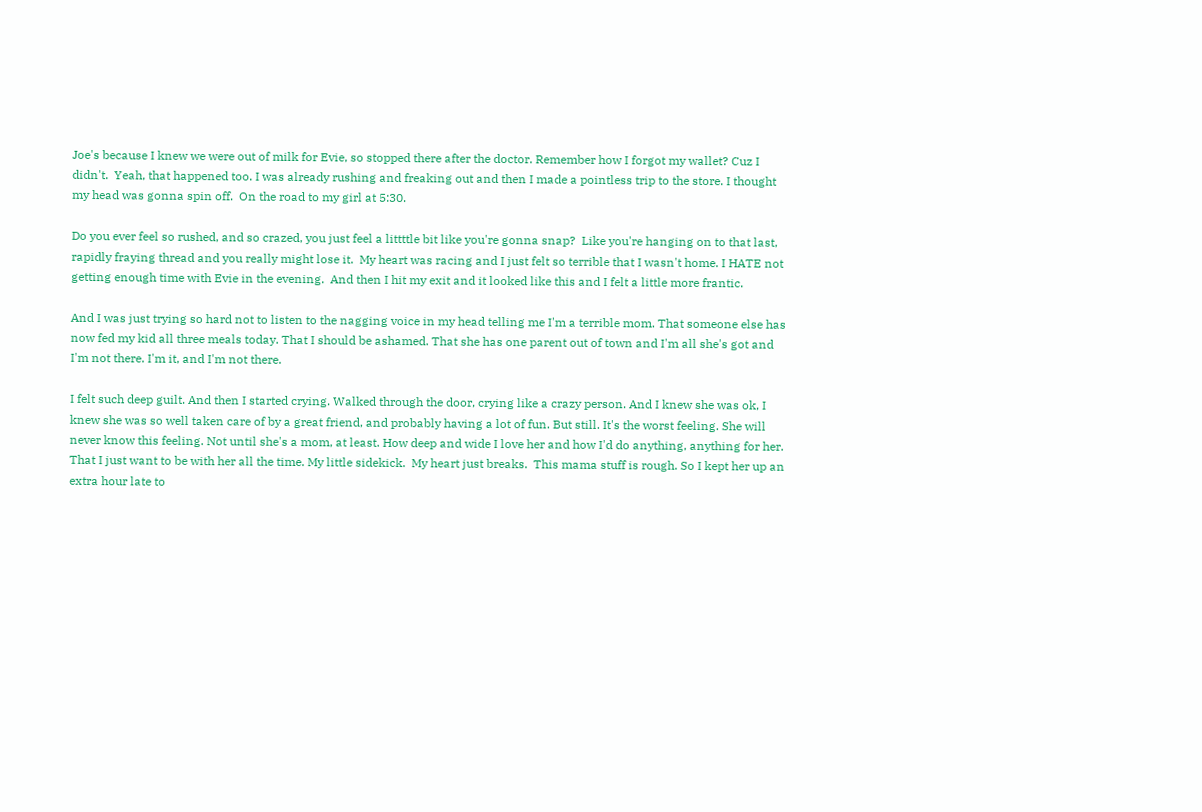Joe's because I knew we were out of milk for Evie, so stopped there after the doctor. Remember how I forgot my wallet? Cuz I didn't.  Yeah, that happened too. I was already rushing and freaking out and then I made a pointless trip to the store. I thought my head was gonna spin off.  On the road to my girl at 5:30.

Do you ever feel so rushed, and so crazed, you just feel a littttle bit like you're gonna snap?  Like you're hanging on to that last, rapidly fraying thread and you really might lose it.  My heart was racing and I just felt so terrible that I wasn't home. I HATE not getting enough time with Evie in the evening.  And then I hit my exit and it looked like this and I felt a little more frantic.

And I was just trying so hard not to listen to the nagging voice in my head telling me I'm a terrible mom. That someone else has now fed my kid all three meals today. That I should be ashamed. That she has one parent out of town and I'm all she's got and I'm not there. I'm it, and I'm not there.

I felt such deep guilt. And then I started crying. Walked through the door, crying like a crazy person. And I knew she was ok, I knew she was so well taken care of by a great friend, and probably having a lot of fun. But still. It's the worst feeling. She will never know this feeling. Not until she's a mom, at least. How deep and wide I love her and how I'd do anything, anything for her. That I just want to be with her all the time. My little sidekick.  My heart just breaks.  This mama stuff is rough. So I kept her up an extra hour late to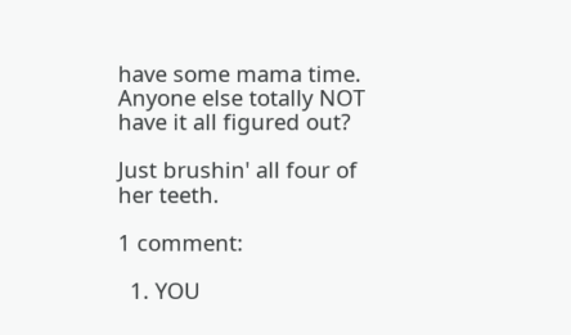have some mama time.  Anyone else totally NOT have it all figured out?

Just brushin' all four of her teeth.

1 comment:

  1. YOU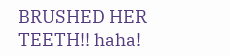BRUSHED HER TEETH!! haha!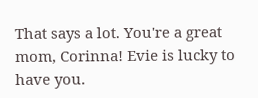That says a lot. You're a great mom, Corinna! Evie is lucky to have you.